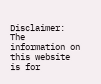Disclaimer: The information on this website is for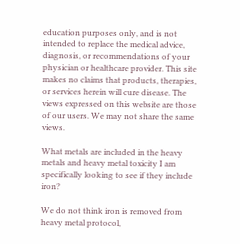education purposes only, and is not intended to replace the medical advice, diagnosis, or recommendations of your physician or healthcare provider. This site makes no claims that products, therapies, or services herein will cure disease. The views expressed on this website are those of our users. We may not share the same views.

What metals are included in the heavy metals and heavy metal toxicity I am specifically looking to see if they include iron?

We do not think iron is removed from heavy metal protocol,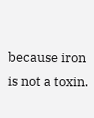because iron is not a toxin.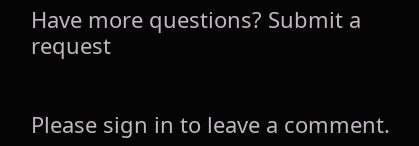Have more questions? Submit a request


Please sign in to leave a comment.